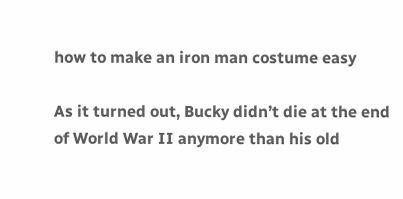how to make an iron man costume easy

As it turned out, Bucky didn’t die at the end of World War II anymore than his old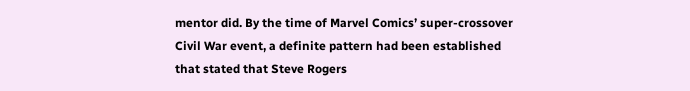mentor did. By the time of Marvel Comics’ super-crossover Civil War event, a definite pattern had been established that stated that Steve Rogers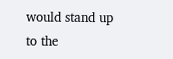would stand up to the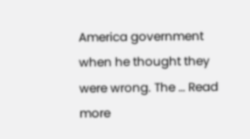America government when he thought they were wrong. The … Read more